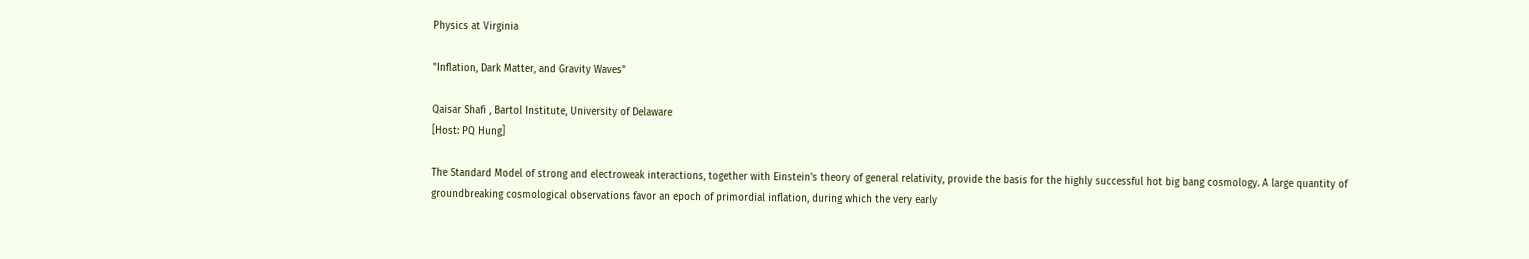Physics at Virginia

"Inflation, Dark Matter, and Gravity Waves"

Qaisar Shafi , Bartol Institute, University of Delaware
[Host: PQ Hung]

The Standard Model of strong and electroweak interactions, together with Einstein's theory of general relativity, provide the basis for the highly successful hot big bang cosmology. A large quantity of groundbreaking cosmological observations favor an epoch of primordial inflation, during which the very early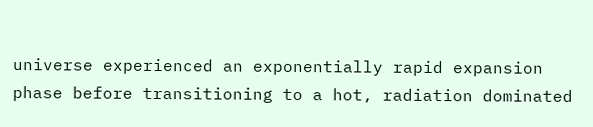universe experienced an exponentially rapid expansion phase before transitioning to a hot, radiation dominated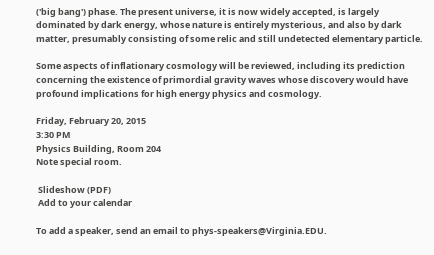('big bang') phase. The present universe, it is now widely accepted, is largely dominated by dark energy, whose nature is entirely mysterious, and also by dark matter, presumably consisting of some relic and still undetected elementary particle.

Some aspects of inflationary cosmology will be reviewed, including its prediction concerning the existence of primordial gravity waves whose discovery would have profound implications for high energy physics and cosmology.

Friday, February 20, 2015
3:30 PM
Physics Building, Room 204
Note special room.

 Slideshow (PDF)
 Add to your calendar

To add a speaker, send an email to phys-speakers@Virginia.EDU.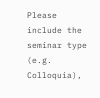Please include the seminar type (e.g. Colloquia),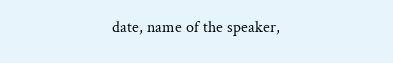date, name of the speaker,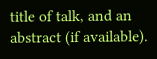title of talk, and an abstract (if available).